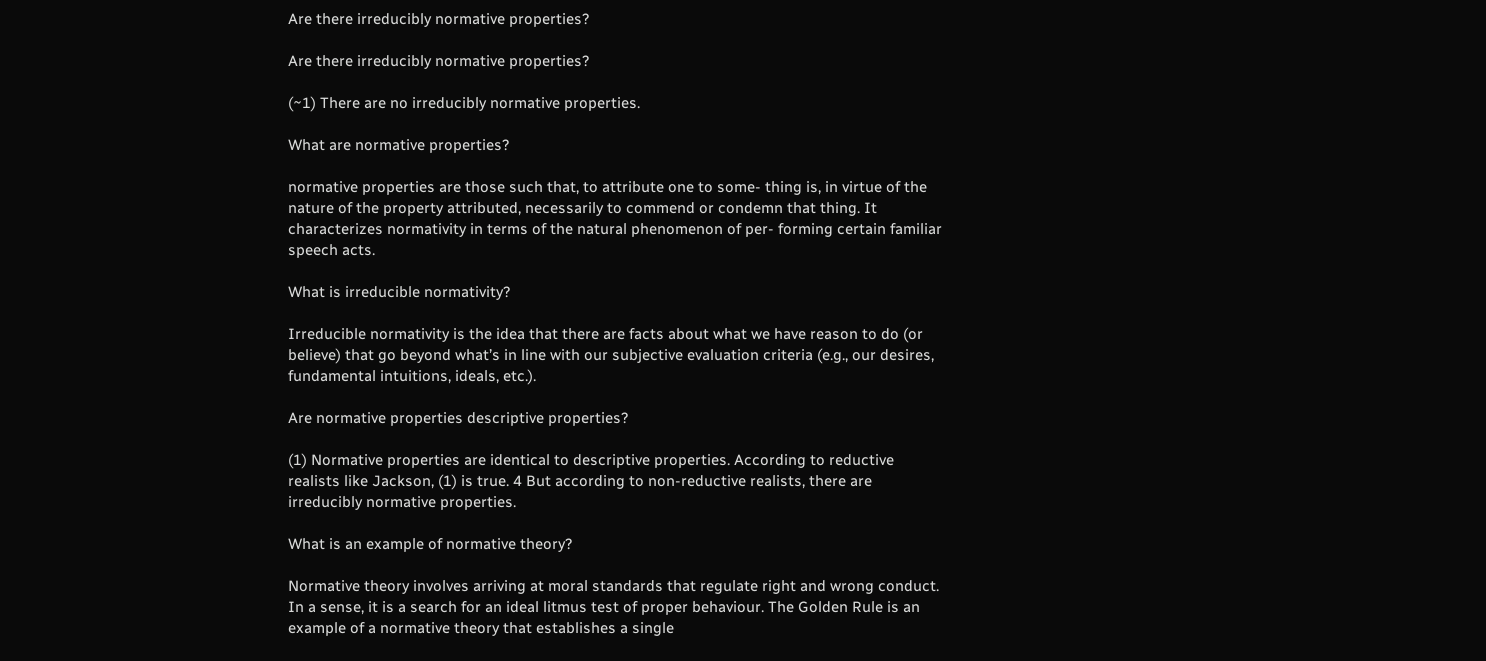Are there irreducibly normative properties?

Are there irreducibly normative properties?

(~1) There are no irreducibly normative properties.

What are normative properties?

normative properties are those such that, to attribute one to some- thing is, in virtue of the nature of the property attributed, necessarily to commend or condemn that thing. It characterizes normativity in terms of the natural phenomenon of per- forming certain familiar speech acts.

What is irreducible normativity?

Irreducible normativity is the idea that there are facts about what we have reason to do (or believe) that go beyond what’s in line with our subjective evaluation criteria (e.g., our desires, fundamental intuitions, ideals, etc.).

Are normative properties descriptive properties?

(1) Normative properties are identical to descriptive properties. According to reductive realists like Jackson, (1) is true. 4 But according to non-reductive realists, there are irreducibly normative properties.

What is an example of normative theory?

Normative theory involves arriving at moral standards that regulate right and wrong conduct. In a sense, it is a search for an ideal litmus test of proper behaviour. The Golden Rule is an example of a normative theory that establishes a single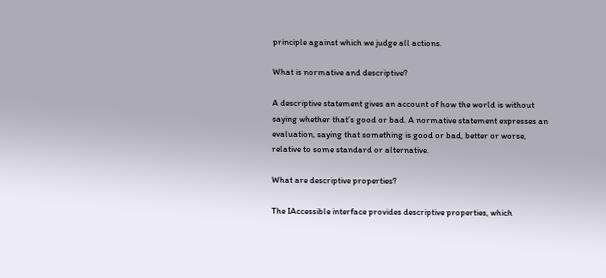principle against which we judge all actions.

What is normative and descriptive?

A descriptive statement gives an account of how the world is without saying whether that’s good or bad. A normative statement expresses an evaluation, saying that something is good or bad, better or worse, relative to some standard or alternative.

What are descriptive properties?

The IAccessible interface provides descriptive properties, which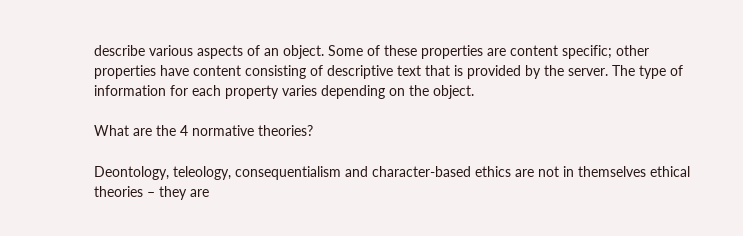describe various aspects of an object. Some of these properties are content specific; other properties have content consisting of descriptive text that is provided by the server. The type of information for each property varies depending on the object.

What are the 4 normative theories?

Deontology, teleology, consequentialism and character-based ethics are not in themselves ethical theories – they are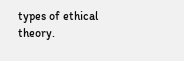types of ethical theory.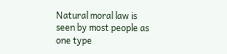Natural moral law is seen by most people as one type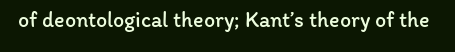of deontological theory; Kant’s theory of the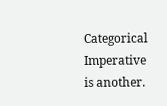Categorical Imperative is another.